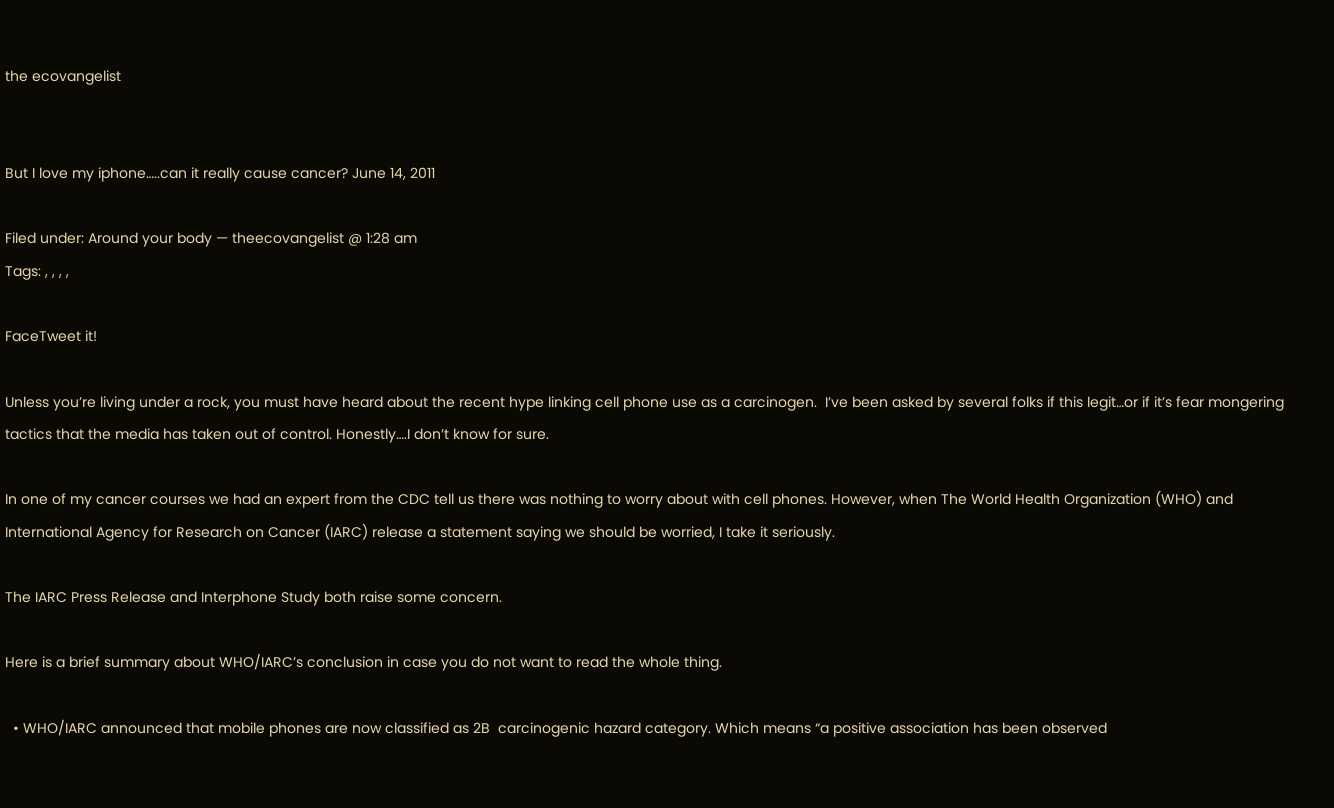the ecovangelist


But I love my iphone…..can it really cause cancer? June 14, 2011

Filed under: Around your body — theecovangelist @ 1:28 am
Tags: , , , ,

FaceTweet it!

Unless you’re living under a rock, you must have heard about the recent hype linking cell phone use as a carcinogen.  I’ve been asked by several folks if this legit…or if it’s fear mongering tactics that the media has taken out of control. Honestly….I don’t know for sure.

In one of my cancer courses we had an expert from the CDC tell us there was nothing to worry about with cell phones. However, when The World Health Organization (WHO) and International Agency for Research on Cancer (IARC) release a statement saying we should be worried, I take it seriously.

The IARC Press Release and Interphone Study both raise some concern.

Here is a brief summary about WHO/IARC’s conclusion in case you do not want to read the whole thing.

  • WHO/IARC announced that mobile phones are now classified as 2B  carcinogenic hazard category. Which means “a positive association has been observed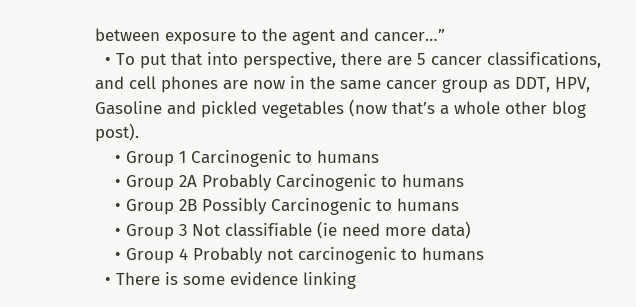between exposure to the agent and cancer…”
  • To put that into perspective, there are 5 cancer classifications, and cell phones are now in the same cancer group as DDT, HPV, Gasoline and pickled vegetables (now that’s a whole other blog post).
    • Group 1 Carcinogenic to humans
    • Group 2A Probably Carcinogenic to humans
    • Group 2B Possibly Carcinogenic to humans
    • Group 3 Not classifiable (ie need more data)
    • Group 4 Probably not carcinogenic to humans
  • There is some evidence linking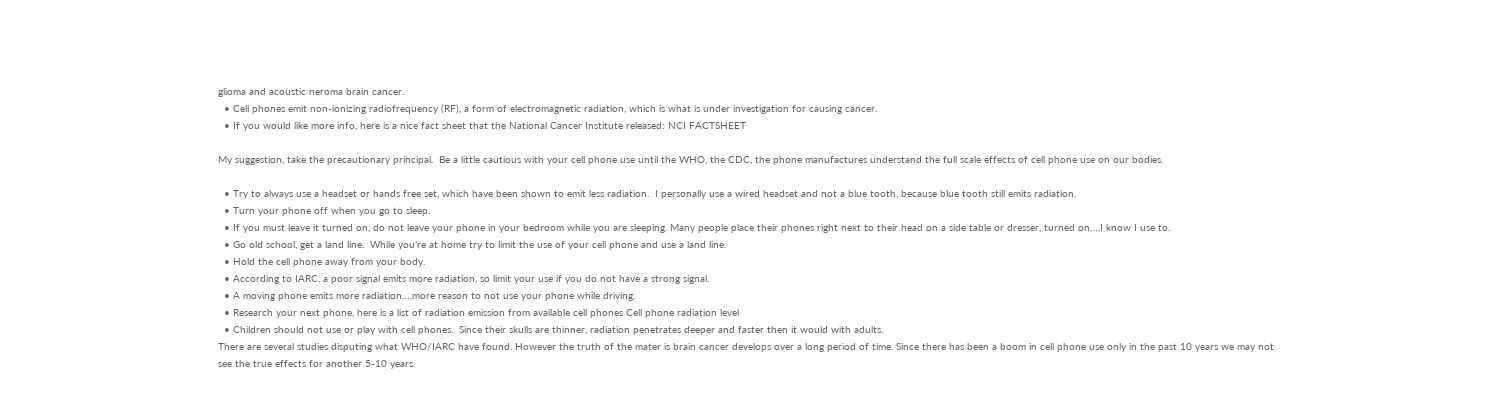glioma and acoustic neroma brain cancer.
  • Cell phones emit non-ionizing radiofrequency (RF), a form of electromagnetic radiation, which is what is under investigation for causing cancer.
  • If you would like more info, here is a nice fact sheet that the National Cancer Institute released: NCI FACTSHEET

My suggestion, take the precautionary principal.  Be a little cautious with your cell phone use until the WHO, the CDC, the phone manufactures understand the full scale effects of cell phone use on our bodies.

  • Try to always use a headset or hands free set, which have been shown to emit less radiation.  I personally use a wired headset and not a blue tooth, because blue tooth still emits radiation.
  • Turn your phone off when you go to sleep.
  • If you must leave it turned on, do not leave your phone in your bedroom while you are sleeping. Many people place their phones right next to their head on a side table or dresser, turned on….I know I use to.
  • Go old school, get a land line.  While you’re at home try to limit the use of your cell phone and use a land line.
  • Hold the cell phone away from your body.
  • According to IARC, a poor signal emits more radiation, so limit your use if you do not have a strong signal.
  • A moving phone emits more radiation….more reason to not use your phone while driving.
  • Research your next phone, here is a list of radiation emission from available cell phones Cell phone radiation level
  • Children should not use or play with cell phones.  Since their skulls are thinner, radiation penetrates deeper and faster then it would with adults.
There are several studies disputing what WHO/IARC have found. However the truth of the mater is brain cancer develops over a long period of time. Since there has been a boom in cell phone use only in the past 10 years we may not see the true effects for another 5-10 years.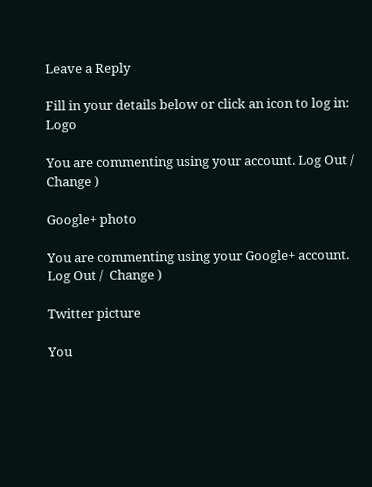Leave a Reply

Fill in your details below or click an icon to log in: Logo

You are commenting using your account. Log Out /  Change )

Google+ photo

You are commenting using your Google+ account. Log Out /  Change )

Twitter picture

You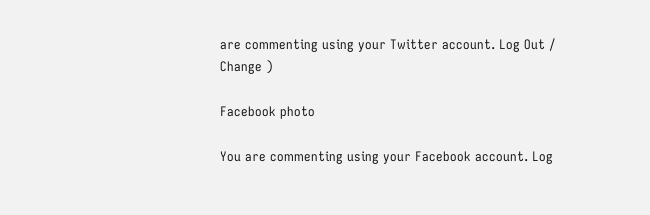are commenting using your Twitter account. Log Out /  Change )

Facebook photo

You are commenting using your Facebook account. Log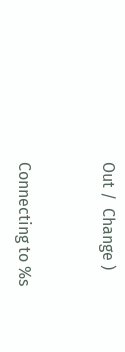Out /  Change )


Connecting to %s